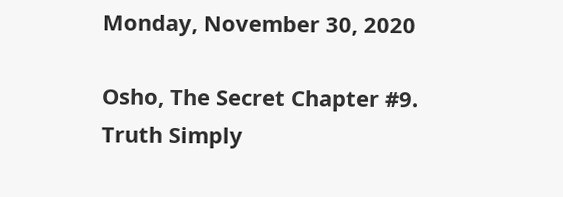Monday, November 30, 2020

Osho, The Secret Chapter #9. Truth Simply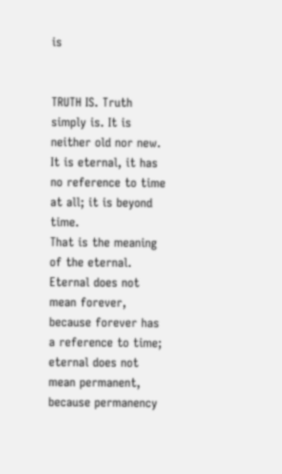is


TRUTH IS. Truth simply is. It is neither old nor new. It is eternal, it has no reference to time at all; it is beyond time.
That is the meaning of the eternal. Eternal does not mean forever, because forever has a reference to time; eternal does not mean permanent, because permanency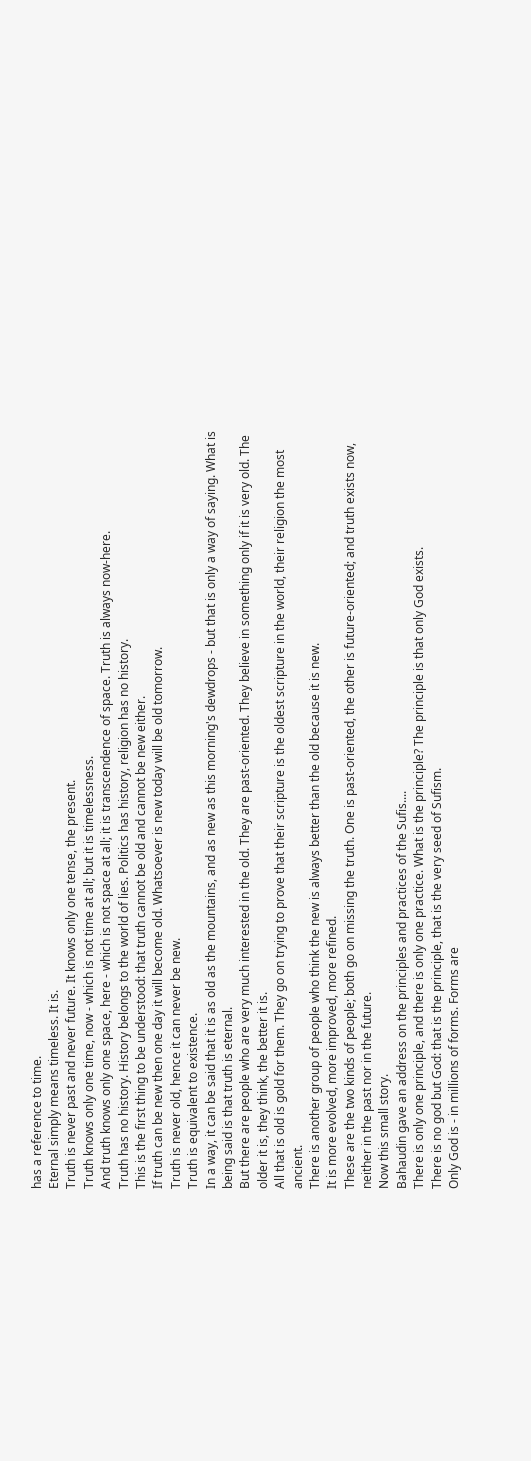has a reference to time.
Eternal simply means timeless. It is.
Truth is never past and never future. It knows only one tense, the present.
Truth knows only one time, now - which is not time at all; but it is timelessness.
And truth knows only one space, here - which is not space at all; it is transcendence of space. Truth is always now-here.
Truth has no history. History belongs to the world of lies. Politics has history, religion has no history.
This is the first thing to be understood: that truth cannot be old and cannot be new either.
If truth can be new then one day it will become old. Whatsoever is new today will be old tomorrow.
Truth is never old, hence it can never be new.
Truth is equivalent to existence.
In a way, it can be said that it is as old as the mountains, and as new as this morning's dewdrops - but that is only a way of saying. What is being said is that truth is eternal.
But there are people who are very much interested in the old. They are past-oriented. They believe in something only if it is very old. The older it is, they think, the better it is.
All that is old is gold for them. They go on trying to prove that their scripture is the oldest scripture in the world, their religion the most ancient.
There is another group of people who think the new is always better than the old because it is new.
It is more evolved, more improved, more refined.
These are the two kinds of people; both go on missing the truth. One is past-oriented, the other is future-oriented; and truth exists now, neither in the past nor in the future.
Now this small story.
Bahaudin gave an address on the principles and practices of the Sufis....
There is only one principle, and there is only one practice. What is the principle? The principle is that only God exists.
There is no god but God: that is the principle, that is the very seed of Sufism.
Only God is - in millions of forms. Forms are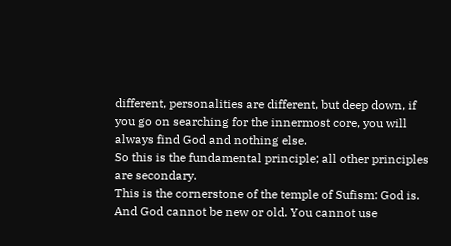different, personalities are different, but deep down, if you go on searching for the innermost core, you will always find God and nothing else.
So this is the fundamental principle; all other principles are secondary.
This is the cornerstone of the temple of Sufism: God is.
And God cannot be new or old. You cannot use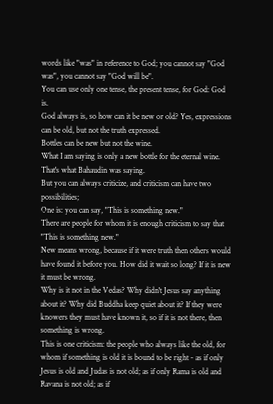words like "was" in reference to God; you cannot say "God was", you cannot say "God will be".
You can use only one tense, the present tense, for God: God is.
God always is, so how can it be new or old? Yes, expressions can be old, but not the truth expressed.
Bottles can be new but not the wine.
What I am saying is only a new bottle for the eternal wine. That's what Bahaudin was saying.
But you can always criticize, and criticism can have two possibilities;
One is: you can say, "This is something new."
There are people for whom it is enough criticism to say that "This is something new."
New means wrong, because if it were truth then others would have found it before you. How did it wait so long? If it is new it must be wrong.
Why is it not in the Vedas? Why didn't Jesus say anything about it? Why did Buddha keep quiet about it? If they were knowers they must have known it, so if it is not there, then something is wrong.
This is one criticism: the people who always like the old, for whom if something is old it is bound to be right - as if only Jesus is old and Judas is not old; as if only Rama is old and Ravana is not old; as if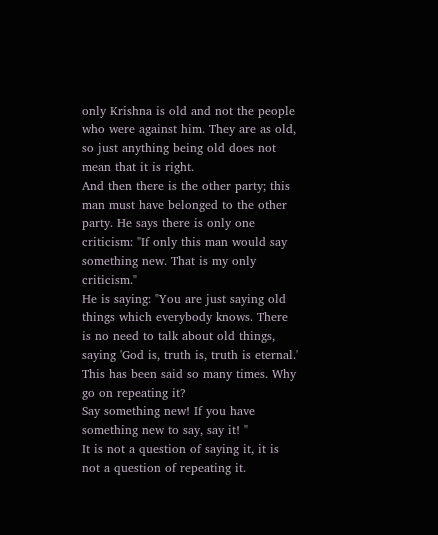only Krishna is old and not the people who were against him. They are as old, so just anything being old does not mean that it is right.
And then there is the other party; this man must have belonged to the other party. He says there is only one criticism: "If only this man would say something new. That is my only criticism."
He is saying: "You are just saying old things which everybody knows. There is no need to talk about old things, saying 'God is, truth is, truth is eternal.' This has been said so many times. Why go on repeating it?
Say something new! If you have something new to say, say it! "
It is not a question of saying it, it is not a question of repeating it.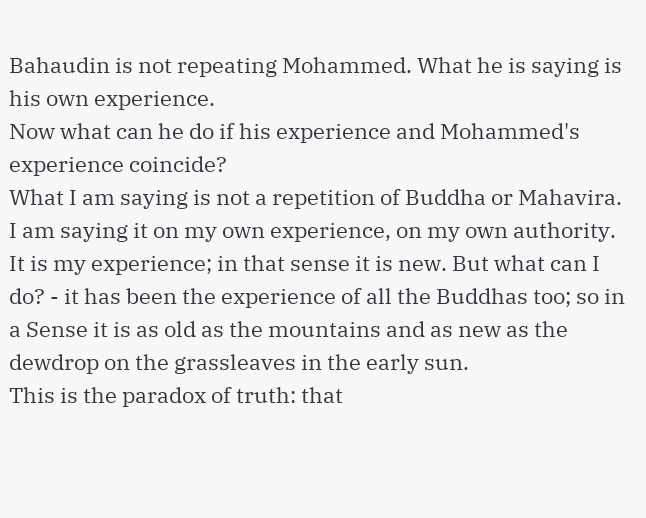Bahaudin is not repeating Mohammed. What he is saying is his own experience.
Now what can he do if his experience and Mohammed's experience coincide?
What I am saying is not a repetition of Buddha or Mahavira. I am saying it on my own experience, on my own authority. It is my experience; in that sense it is new. But what can I do? - it has been the experience of all the Buddhas too; so in a Sense it is as old as the mountains and as new as the dewdrop on the grassleaves in the early sun.
This is the paradox of truth: that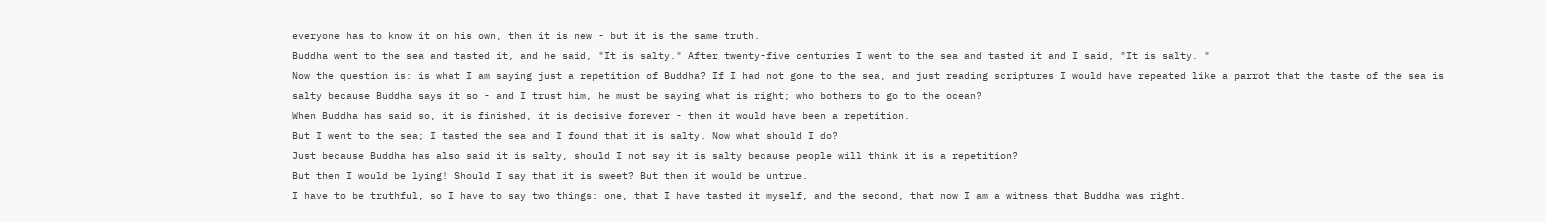everyone has to know it on his own, then it is new - but it is the same truth.
Buddha went to the sea and tasted it, and he said, "It is salty." After twenty-five centuries I went to the sea and tasted it and I said, "It is salty. "
Now the question is: is what I am saying just a repetition of Buddha? If I had not gone to the sea, and just reading scriptures I would have repeated like a parrot that the taste of the sea is salty because Buddha says it so - and I trust him, he must be saying what is right; who bothers to go to the ocean?
When Buddha has said so, it is finished, it is decisive forever - then it would have been a repetition.
But I went to the sea; I tasted the sea and I found that it is salty. Now what should I do?
Just because Buddha has also said it is salty, should I not say it is salty because people will think it is a repetition?
But then I would be lying! Should I say that it is sweet? But then it would be untrue.
I have to be truthful, so I have to say two things: one, that I have tasted it myself, and the second, that now I am a witness that Buddha was right.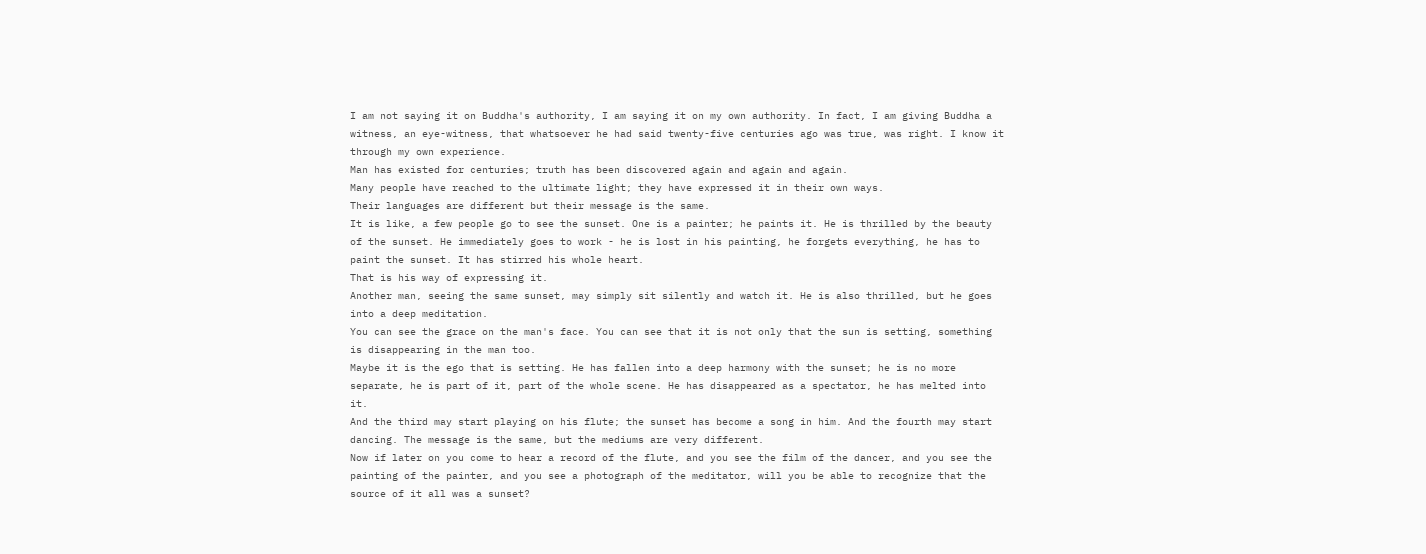I am not saying it on Buddha's authority, I am saying it on my own authority. In fact, I am giving Buddha a witness, an eye-witness, that whatsoever he had said twenty-five centuries ago was true, was right. I know it through my own experience.
Man has existed for centuries; truth has been discovered again and again and again.
Many people have reached to the ultimate light; they have expressed it in their own ways.
Their languages are different but their message is the same.
It is like, a few people go to see the sunset. One is a painter; he paints it. He is thrilled by the beauty of the sunset. He immediately goes to work - he is lost in his painting, he forgets everything, he has to paint the sunset. It has stirred his whole heart.
That is his way of expressing it.
Another man, seeing the same sunset, may simply sit silently and watch it. He is also thrilled, but he goes into a deep meditation.
You can see the grace on the man's face. You can see that it is not only that the sun is setting, something is disappearing in the man too.
Maybe it is the ego that is setting. He has fallen into a deep harmony with the sunset; he is no more separate, he is part of it, part of the whole scene. He has disappeared as a spectator, he has melted into it.
And the third may start playing on his flute; the sunset has become a song in him. And the fourth may start dancing. The message is the same, but the mediums are very different.
Now if later on you come to hear a record of the flute, and you see the film of the dancer, and you see the painting of the painter, and you see a photograph of the meditator, will you be able to recognize that the source of it all was a sunset?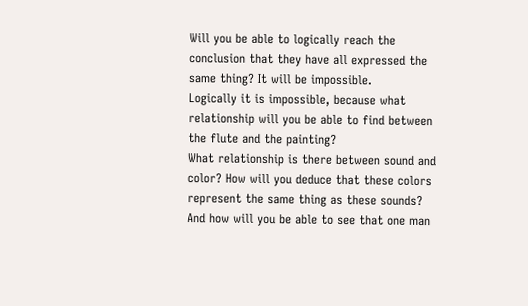Will you be able to logically reach the conclusion that they have all expressed the same thing? It will be impossible.
Logically it is impossible, because what relationship will you be able to find between the flute and the painting?
What relationship is there between sound and color? How will you deduce that these colors represent the same thing as these sounds?
And how will you be able to see that one man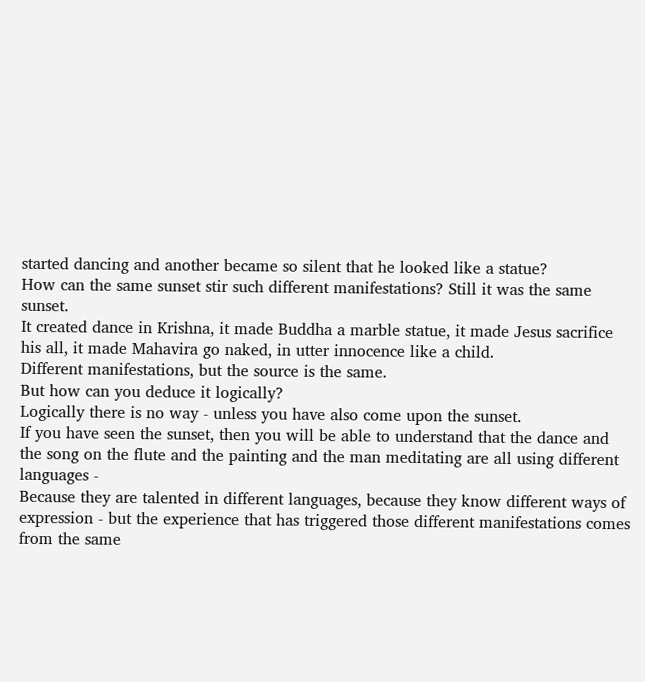started dancing and another became so silent that he looked like a statue?
How can the same sunset stir such different manifestations? Still it was the same sunset.
It created dance in Krishna, it made Buddha a marble statue, it made Jesus sacrifice his all, it made Mahavira go naked, in utter innocence like a child.
Different manifestations, but the source is the same.
But how can you deduce it logically?
Logically there is no way - unless you have also come upon the sunset.
If you have seen the sunset, then you will be able to understand that the dance and the song on the flute and the painting and the man meditating are all using different languages -
Because they are talented in different languages, because they know different ways of expression - but the experience that has triggered those different manifestations comes from the same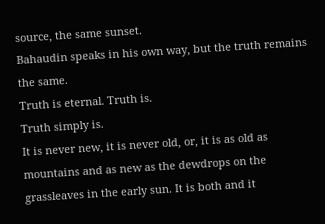source, the same sunset.
Bahaudin speaks in his own way, but the truth remains the same.
Truth is eternal. Truth is.
Truth simply is.
It is never new, it is never old, or, it is as old as mountains and as new as the dewdrops on the grassleaves in the early sun. It is both and it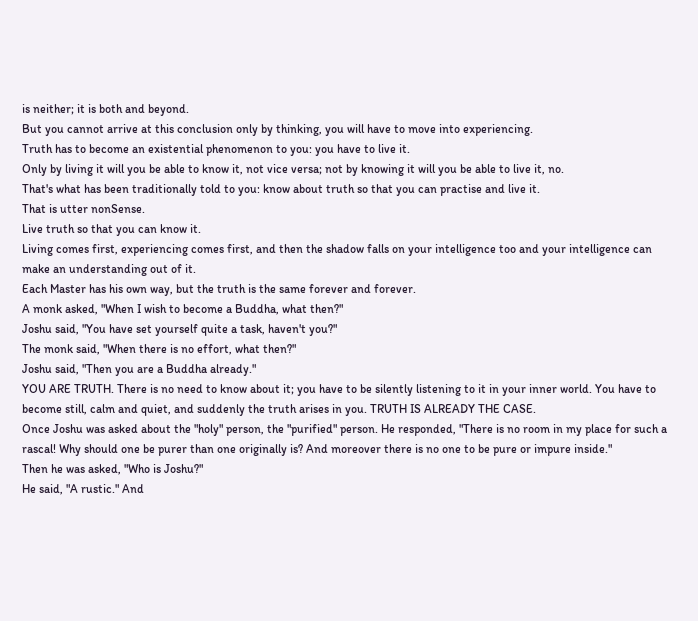is neither; it is both and beyond.
But you cannot arrive at this conclusion only by thinking, you will have to move into experiencing.
Truth has to become an existential phenomenon to you: you have to live it.
Only by living it will you be able to know it, not vice versa; not by knowing it will you be able to live it, no.
That's what has been traditionally told to you: know about truth so that you can practise and live it.
That is utter nonSense.
Live truth so that you can know it.
Living comes first, experiencing comes first, and then the shadow falls on your intelligence too and your intelligence can make an understanding out of it.
Each Master has his own way, but the truth is the same forever and forever.
A monk asked, "When I wish to become a Buddha, what then?"
Joshu said, "You have set yourself quite a task, haven't you?"
The monk said, "When there is no effort, what then?"
Joshu said, "Then you are a Buddha already."
YOU ARE TRUTH. There is no need to know about it; you have to be silently listening to it in your inner world. You have to become still, calm and quiet, and suddenly the truth arises in you. TRUTH IS ALREADY THE CASE.
Once Joshu was asked about the "holy" person, the "purified" person. He responded, "There is no room in my place for such a rascal! Why should one be purer than one originally is? And moreover there is no one to be pure or impure inside."
Then he was asked, "Who is Joshu?"
He said, "A rustic." And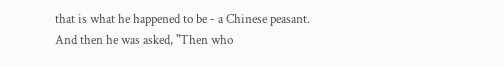that is what he happened to be - a Chinese peasant.
And then he was asked, "Then who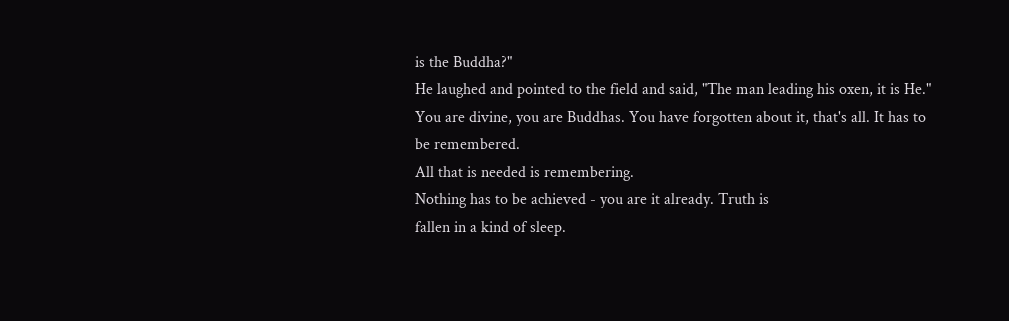is the Buddha?"
He laughed and pointed to the field and said, "The man leading his oxen, it is He."
You are divine, you are Buddhas. You have forgotten about it, that's all. It has to be remembered.
All that is needed is remembering.
Nothing has to be achieved - you are it already. Truth is
fallen in a kind of sleep.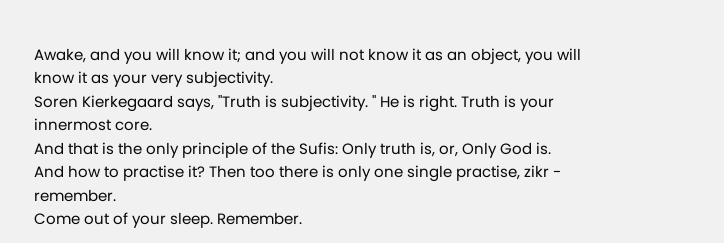Awake, and you will know it; and you will not know it as an object, you will know it as your very subjectivity.
Soren Kierkegaard says, "Truth is subjectivity. " He is right. Truth is your innermost core.
And that is the only principle of the Sufis: Only truth is, or, Only God is.
And how to practise it? Then too there is only one single practise, zikr - remember.
Come out of your sleep. Remember.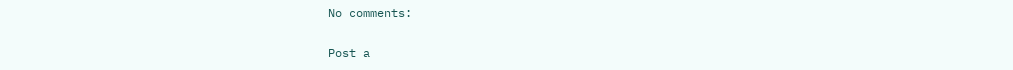No comments:

Post a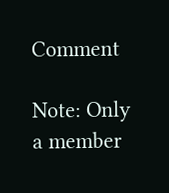Comment

Note: Only a member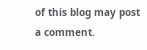of this blog may post a comment.